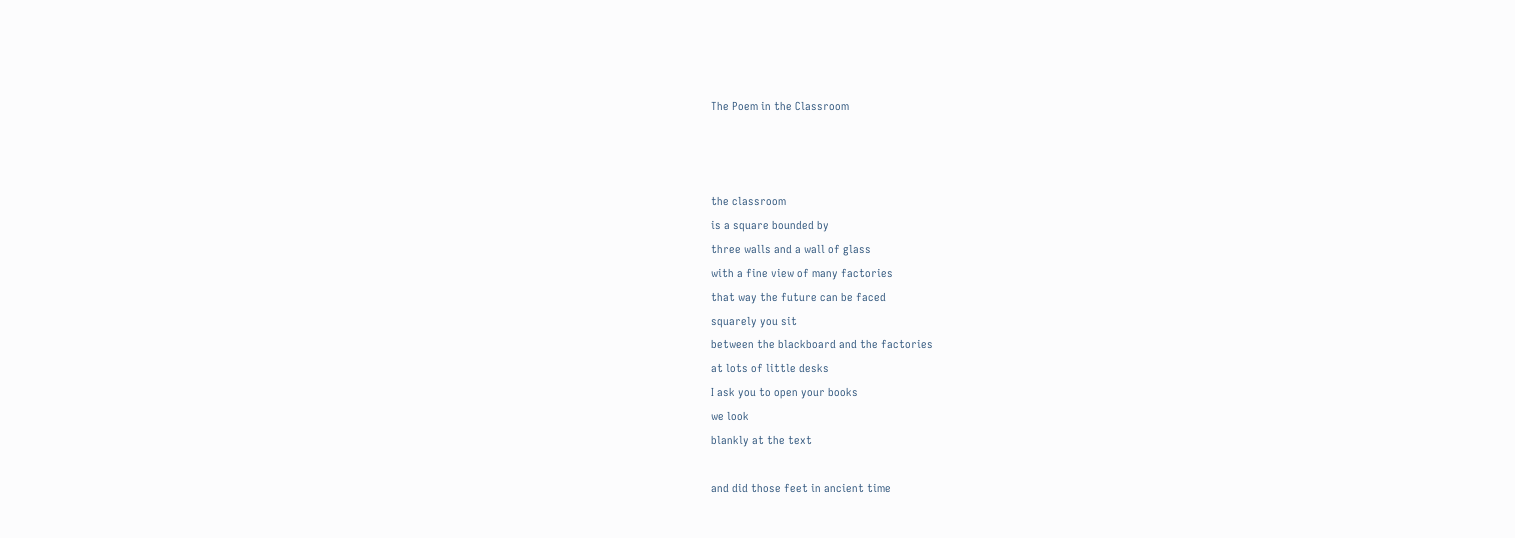The Poem in the Classroom



the classroom
is a square bounded by
three walls and a wall of glass
with a fine view of many factories
that way the future can be faced
squarely you sit
between the blackboard and the factories
at lots of little desks
I ask you to open your books
we look
blankly at the text

and did those feet in ancient time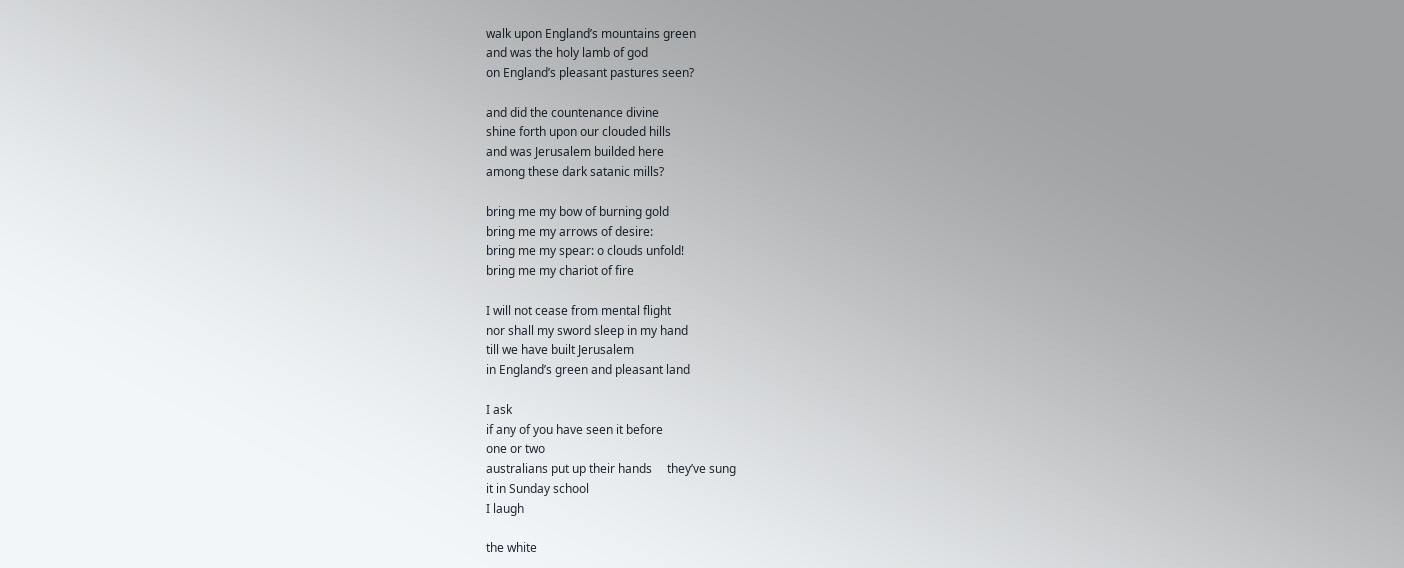walk upon England’s mountains green
and was the holy lamb of god
on England’s pleasant pastures seen?

and did the countenance divine
shine forth upon our clouded hills
and was Jerusalem builded here
among these dark satanic mills?

bring me my bow of burning gold
bring me my arrows of desire:
bring me my spear: o clouds unfold!
bring me my chariot of fire

I will not cease from mental flight
nor shall my sword sleep in my hand
till we have built Jerusalem
in England’s green and pleasant land

I ask
if any of you have seen it before
one or two
australians put up their hands     they’ve sung
it in Sunday school
I laugh

the white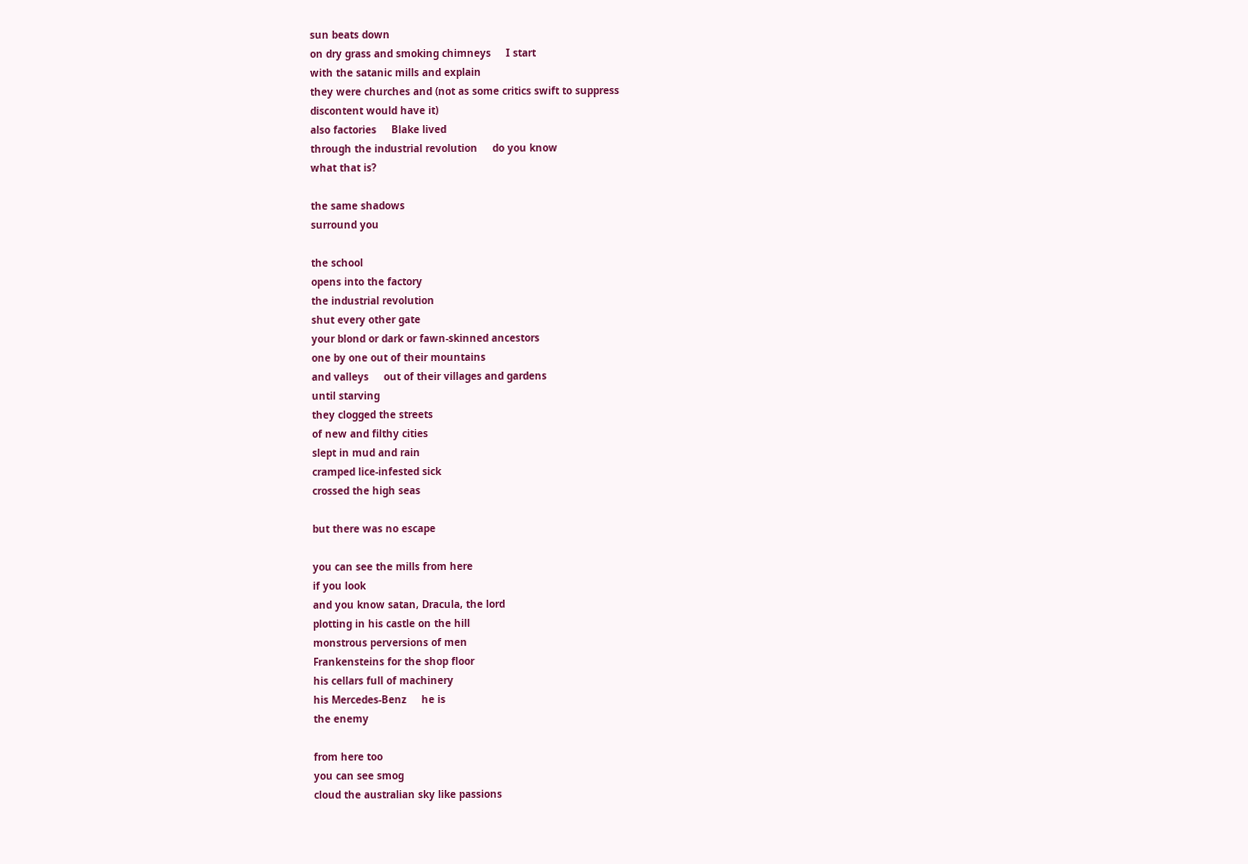sun beats down
on dry grass and smoking chimneys     I start
with the satanic mills and explain
they were churches and (not as some critics swift to suppress
discontent would have it)
also factories     Blake lived
through the industrial revolution     do you know
what that is?

the same shadows
surround you

the school
opens into the factory
the industrial revolution
shut every other gate
your blond or dark or fawn-skinned ancestors
one by one out of their mountains
and valleys     out of their villages and gardens
until starving
they clogged the streets
of new and filthy cities
slept in mud and rain
cramped lice-infested sick
crossed the high seas

but there was no escape

you can see the mills from here
if you look
and you know satan, Dracula, the lord
plotting in his castle on the hill
monstrous perversions of men
Frankensteins for the shop floor
his cellars full of machinery
his Mercedes-Benz     he is
the enemy

from here too
you can see smog
cloud the australian sky like passions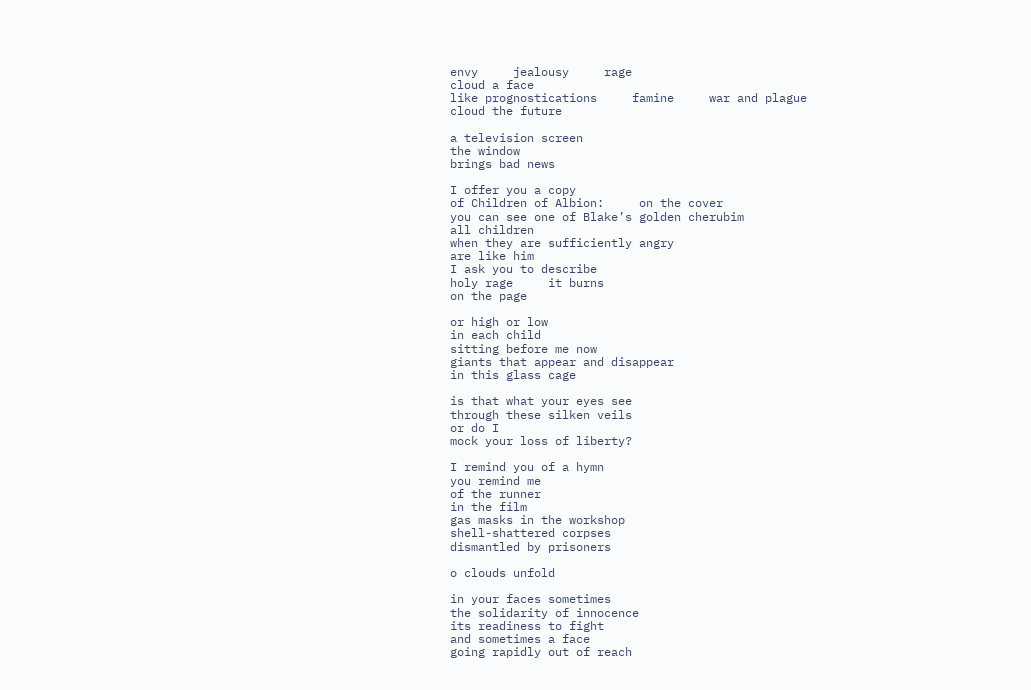envy     jealousy     rage
cloud a face
like prognostications     famine     war and plague
cloud the future

a television screen
the window
brings bad news

I offer you a copy
of Children of Albion:     on the cover
you can see one of Blake’s golden cherubim
all children
when they are sufficiently angry
are like him
I ask you to describe
holy rage     it burns
on the page

or high or low
in each child
sitting before me now
giants that appear and disappear
in this glass cage

is that what your eyes see
through these silken veils
or do I
mock your loss of liberty?

I remind you of a hymn
you remind me
of the runner
in the film
gas masks in the workshop
shell-shattered corpses
dismantled by prisoners

o clouds unfold

in your faces sometimes
the solidarity of innocence
its readiness to fight
and sometimes a face
going rapidly out of reach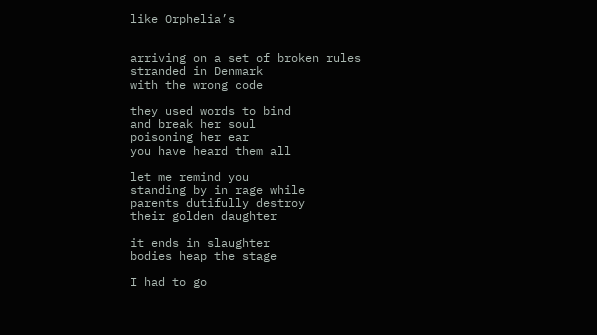like Orphelia’s


arriving on a set of broken rules
stranded in Denmark
with the wrong code

they used words to bind
and break her soul
poisoning her ear
you have heard them all

let me remind you
standing by in rage while
parents dutifully destroy
their golden daughter

it ends in slaughter
bodies heap the stage

I had to go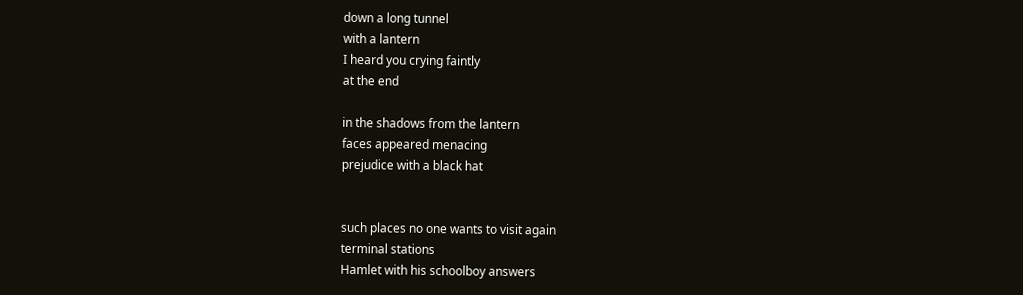down a long tunnel
with a lantern
I heard you crying faintly
at the end

in the shadows from the lantern
faces appeared menacing
prejudice with a black hat


such places no one wants to visit again
terminal stations
Hamlet with his schoolboy answers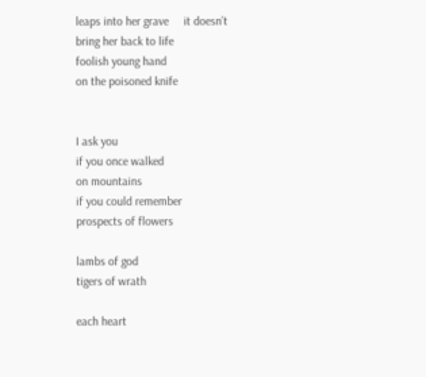leaps into her grave     it doesn’t
bring her back to life
foolish young hand
on the poisoned knife


I ask you
if you once walked
on mountains
if you could remember
prospects of flowers

lambs of god
tigers of wrath

each heart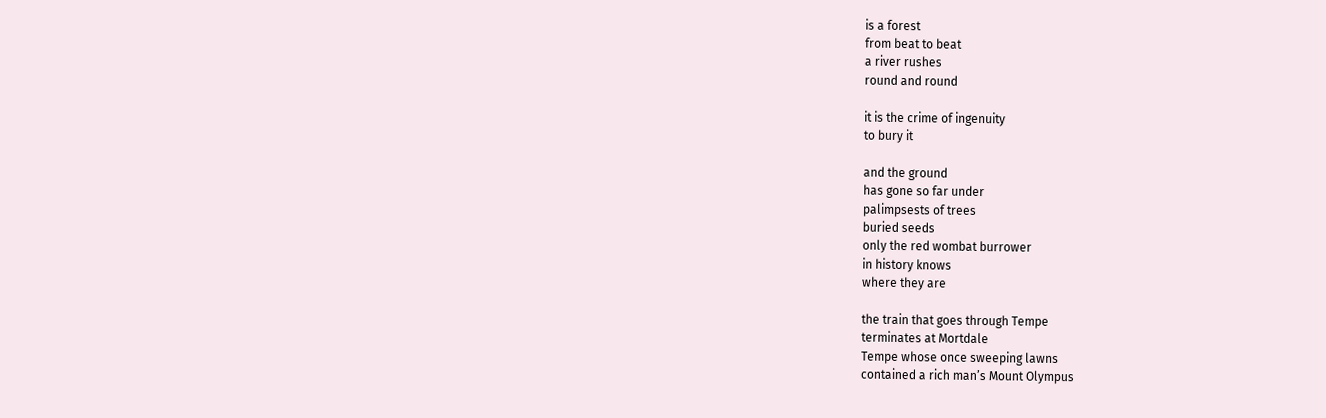is a forest
from beat to beat
a river rushes
round and round

it is the crime of ingenuity
to bury it

and the ground
has gone so far under
palimpsests of trees
buried seeds
only the red wombat burrower
in history knows
where they are

the train that goes through Tempe
terminates at Mortdale
Tempe whose once sweeping lawns
contained a rich man’s Mount Olympus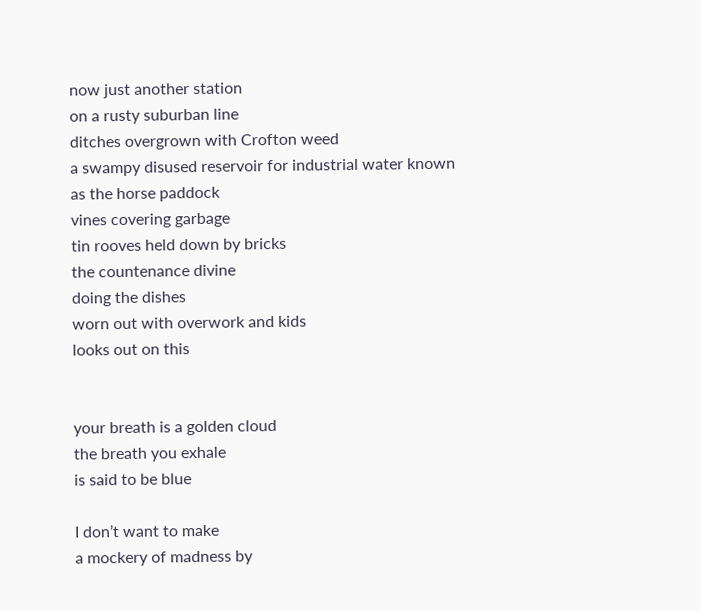now just another station
on a rusty suburban line
ditches overgrown with Crofton weed
a swampy disused reservoir for industrial water known
as the horse paddock
vines covering garbage
tin rooves held down by bricks
the countenance divine
doing the dishes
worn out with overwork and kids
looks out on this


your breath is a golden cloud
the breath you exhale
is said to be blue

I don’t want to make
a mockery of madness by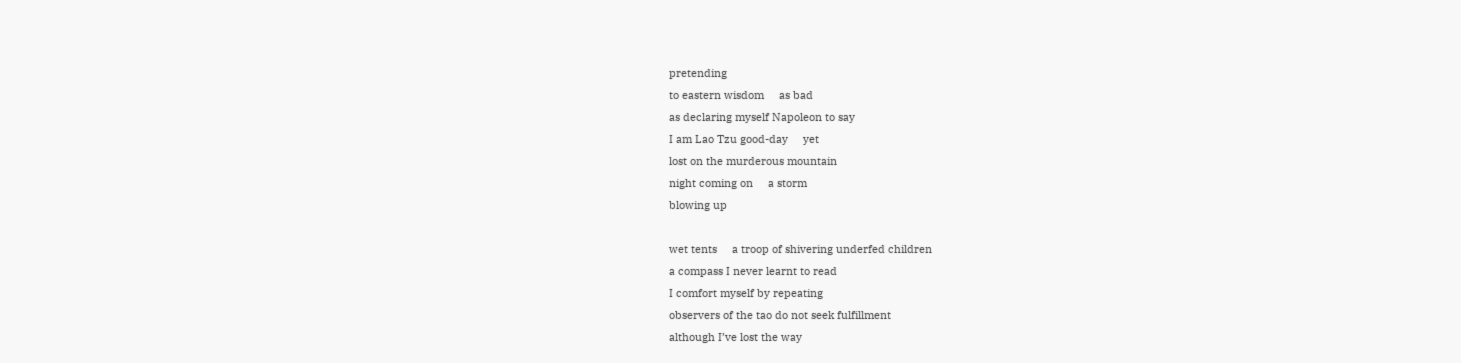pretending
to eastern wisdom     as bad
as declaring myself Napoleon to say
I am Lao Tzu good-day     yet
lost on the murderous mountain
night coming on     a storm
blowing up

wet tents     a troop of shivering underfed children
a compass I never learnt to read
I comfort myself by repeating
observers of the tao do not seek fulfillment
although I’ve lost the way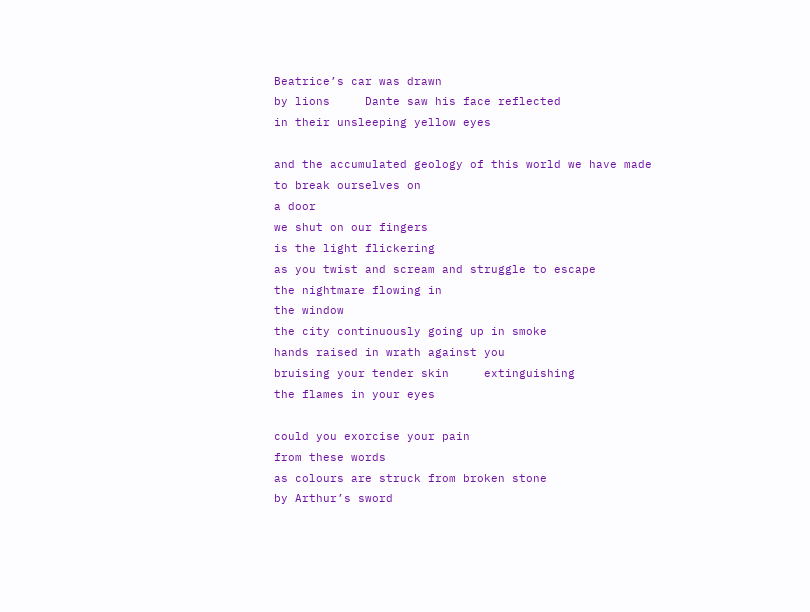Beatrice’s car was drawn
by lions     Dante saw his face reflected
in their unsleeping yellow eyes

and the accumulated geology of this world we have made
to break ourselves on
a door
we shut on our fingers
is the light flickering
as you twist and scream and struggle to escape
the nightmare flowing in
the window
the city continuously going up in smoke
hands raised in wrath against you
bruising your tender skin     extinguishing
the flames in your eyes

could you exorcise your pain
from these words
as colours are struck from broken stone
by Arthur’s sword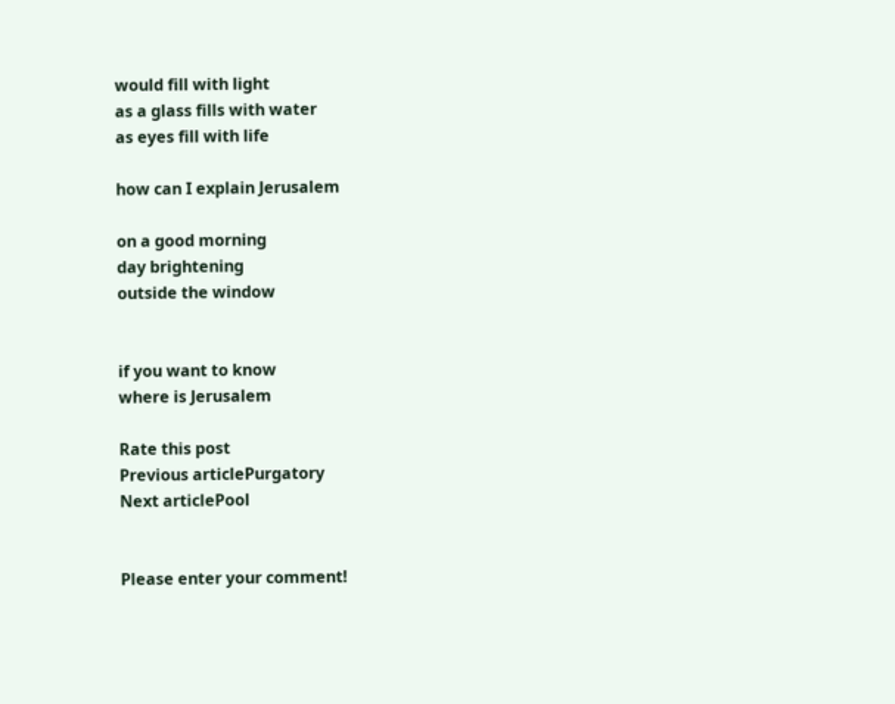would fill with light
as a glass fills with water
as eyes fill with life

how can I explain Jerusalem

on a good morning
day brightening
outside the window


if you want to know
where is Jerusalem

Rate this post
Previous articlePurgatory
Next articlePool


Please enter your comment!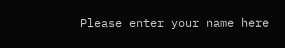Please enter your name here